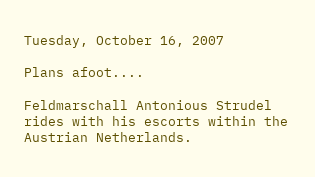Tuesday, October 16, 2007

Plans afoot....

Feldmarschall Antonious Strudel rides with his escorts within the Austrian Netherlands.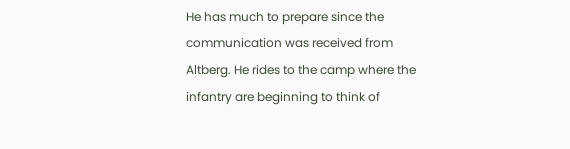He has much to prepare since the communication was received from Altberg. He rides to the camp where the infantry are beginning to think of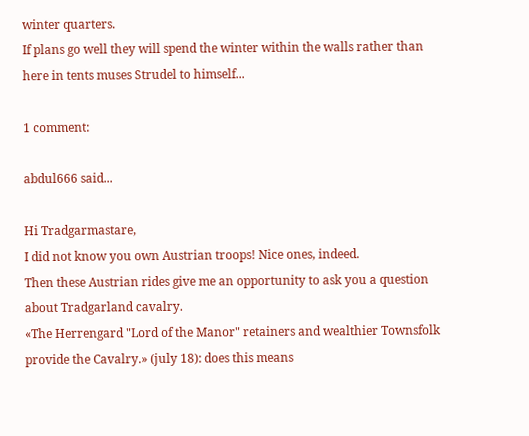winter quarters.
If plans go well they will spend the winter within the walls rather than here in tents muses Strudel to himself...

1 comment:

abdul666 said...

Hi Tradgarmastare,
I did not know you own Austrian troops! Nice ones, indeed.
Then these Austrian rides give me an opportunity to ask you a question about Tradgarland cavalry.
«The Herrengard "Lord of the Manor" retainers and wealthier Townsfolk provide the Cavalry.» (july 18): does this means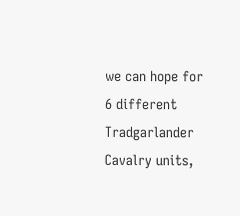we can hope for 6 different Tradgarlander Cavalry units,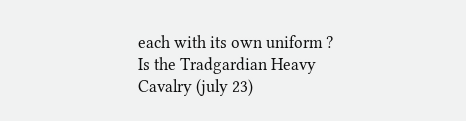each with its own uniform ?
Is the Tradgardian Heavy Cavalry (july 23)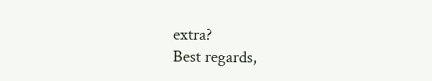extra?
Best regards,